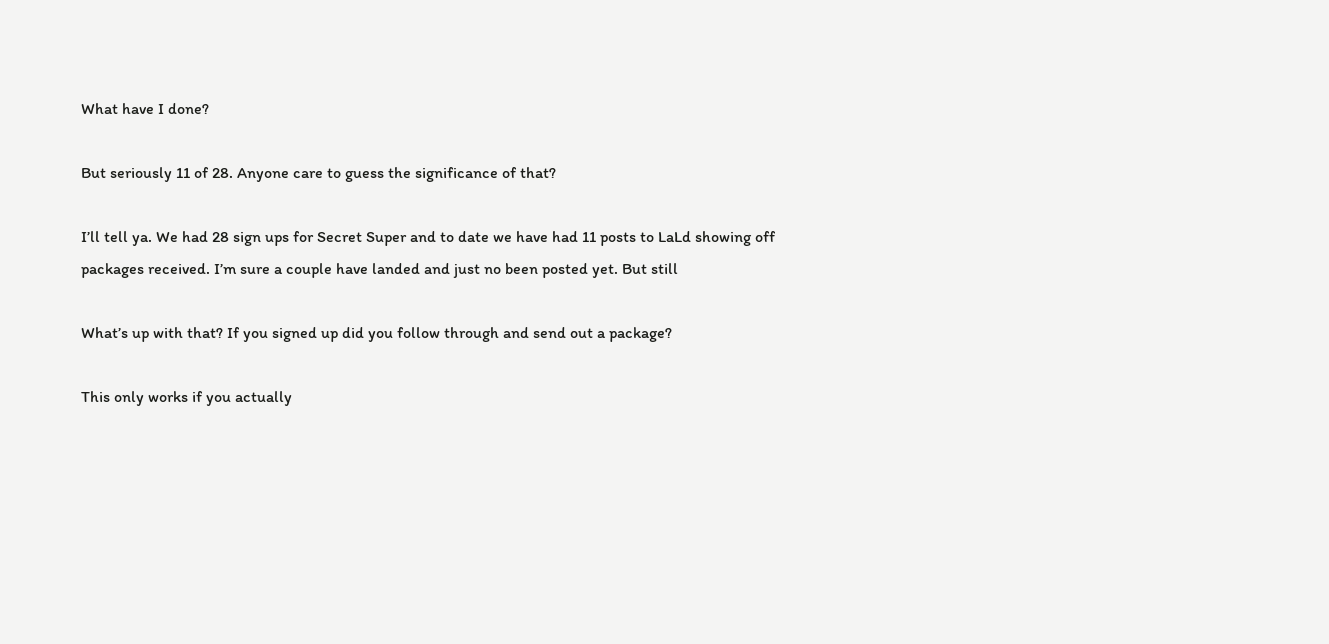What have I done?

But seriously 11 of 28. Anyone care to guess the significance of that?

I’ll tell ya. We had 28 sign ups for Secret Super and to date we have had 11 posts to LaLd showing off packages received. I’m sure a couple have landed and just no been posted yet. But still

What’s up with that? If you signed up did you follow through and send out a package?

This only works if you actually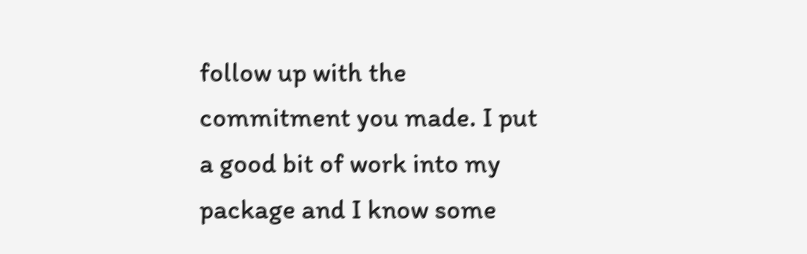follow up with the commitment you made. I put a good bit of work into my package and I know some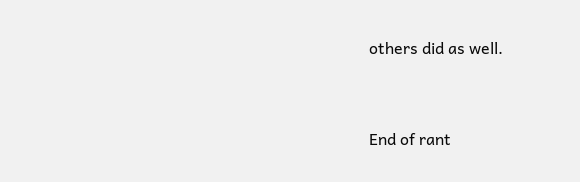others did as well.


End of rant